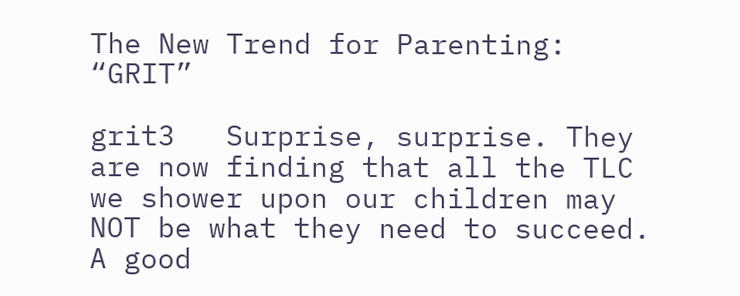The New Trend for Parenting: “GRIT”

grit3   Surprise, surprise. They are now finding that all the TLC we shower upon our children may NOT be what they need to succeed. A good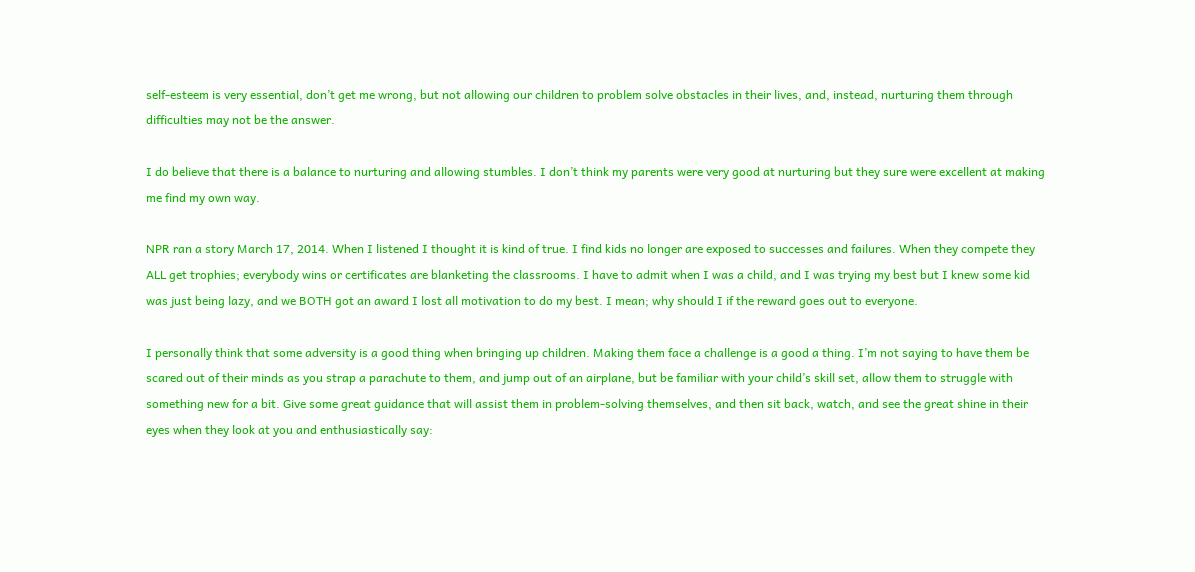self-esteem is very essential, don’t get me wrong, but not allowing our children to problem solve obstacles in their lives, and, instead, nurturing them through difficulties may not be the answer.

I do believe that there is a balance to nurturing and allowing stumbles. I don’t think my parents were very good at nurturing but they sure were excellent at making me find my own way.

NPR ran a story March 17, 2014. When I listened I thought it is kind of true. I find kids no longer are exposed to successes and failures. When they compete they ALL get trophies; everybody wins or certificates are blanketing the classrooms. I have to admit when I was a child, and I was trying my best but I knew some kid was just being lazy, and we BOTH got an award I lost all motivation to do my best. I mean; why should I if the reward goes out to everyone.

I personally think that some adversity is a good thing when bringing up children. Making them face a challenge is a good a thing. I’m not saying to have them be scared out of their minds as you strap a parachute to them, and jump out of an airplane, but be familiar with your child’s skill set, allow them to struggle with something new for a bit. Give some great guidance that will assist them in problem-solving themselves, and then sit back, watch, and see the great shine in their eyes when they look at you and enthusiastically say: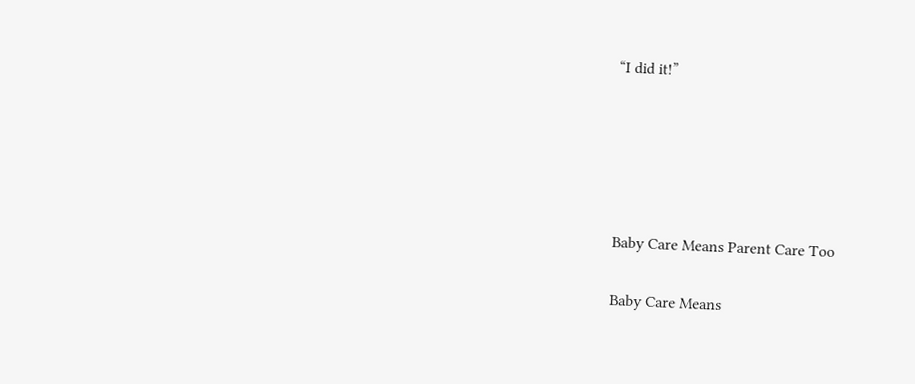“I did it!”





Baby Care Means Parent Care Too

Baby Care Means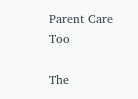Parent Care Too

The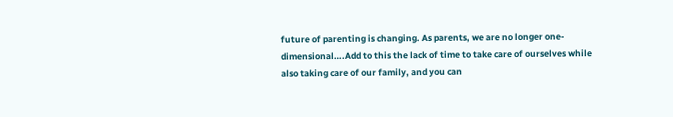future of parenting is changing. As parents, we are no longer one-dimensional….Add to this the lack of time to take care of ourselves while also taking care of our family, and you can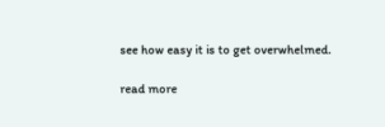see how easy it is to get overwhelmed.

read more